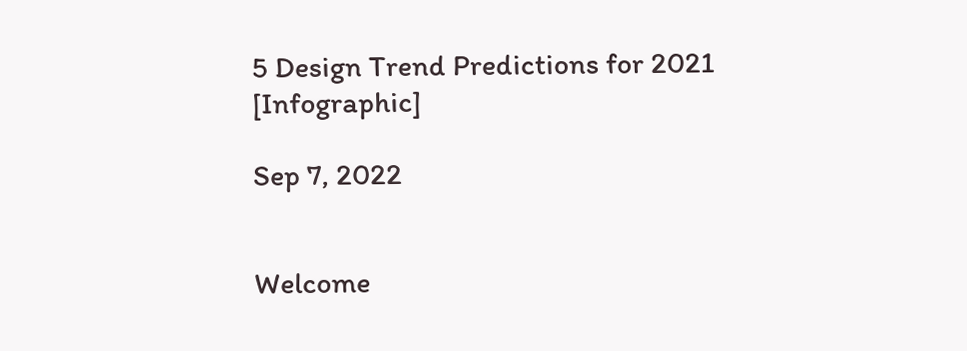5 Design Trend Predictions for 2021 [Infographic]

Sep 7, 2022


Welcome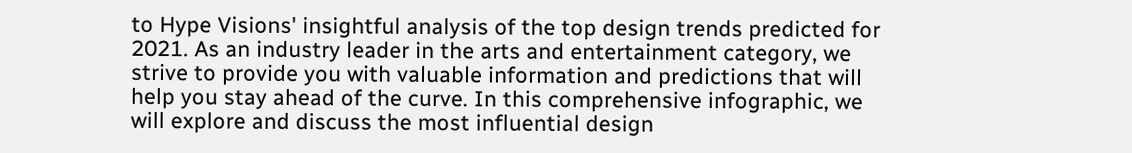to Hype Visions' insightful analysis of the top design trends predicted for 2021. As an industry leader in the arts and entertainment category, we strive to provide you with valuable information and predictions that will help you stay ahead of the curve. In this comprehensive infographic, we will explore and discuss the most influential design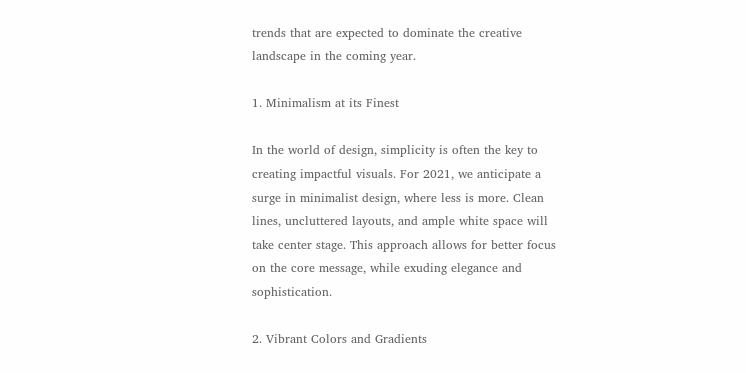trends that are expected to dominate the creative landscape in the coming year.

1. Minimalism at its Finest

In the world of design, simplicity is often the key to creating impactful visuals. For 2021, we anticipate a surge in minimalist design, where less is more. Clean lines, uncluttered layouts, and ample white space will take center stage. This approach allows for better focus on the core message, while exuding elegance and sophistication.

2. Vibrant Colors and Gradients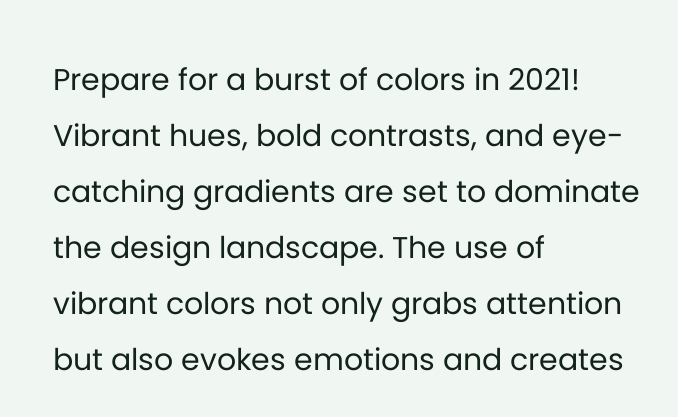Prepare for a burst of colors in 2021! Vibrant hues, bold contrasts, and eye-catching gradients are set to dominate the design landscape. The use of vibrant colors not only grabs attention but also evokes emotions and creates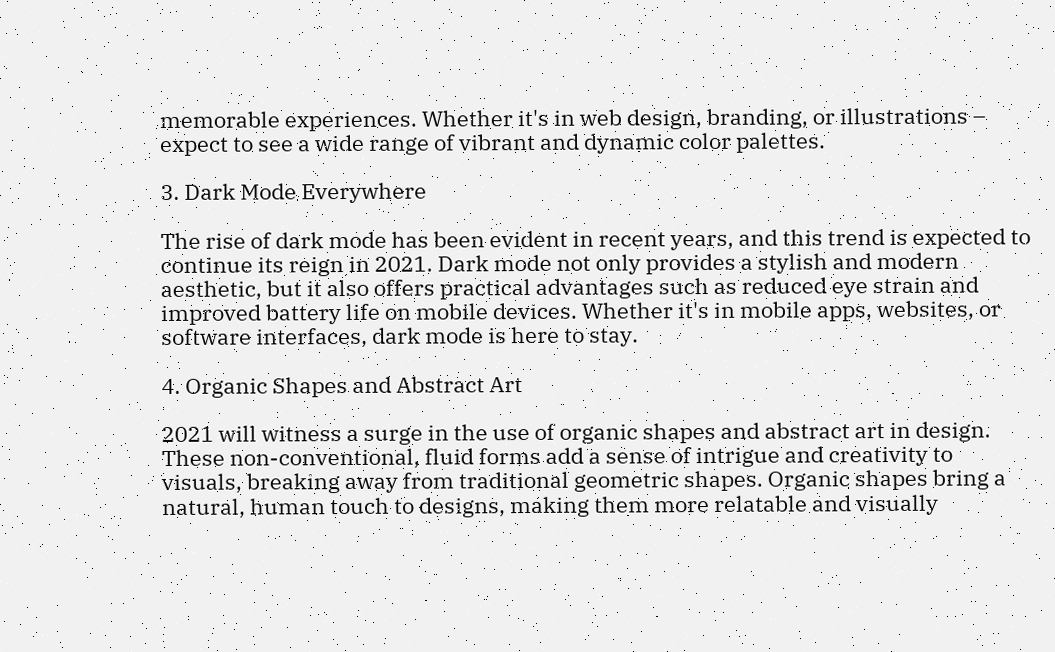memorable experiences. Whether it's in web design, branding, or illustrations – expect to see a wide range of vibrant and dynamic color palettes.

3. Dark Mode Everywhere

The rise of dark mode has been evident in recent years, and this trend is expected to continue its reign in 2021. Dark mode not only provides a stylish and modern aesthetic, but it also offers practical advantages such as reduced eye strain and improved battery life on mobile devices. Whether it's in mobile apps, websites, or software interfaces, dark mode is here to stay.

4. Organic Shapes and Abstract Art

2021 will witness a surge in the use of organic shapes and abstract art in design. These non-conventional, fluid forms add a sense of intrigue and creativity to visuals, breaking away from traditional geometric shapes. Organic shapes bring a natural, human touch to designs, making them more relatable and visually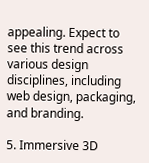appealing. Expect to see this trend across various design disciplines, including web design, packaging, and branding.

5. Immersive 3D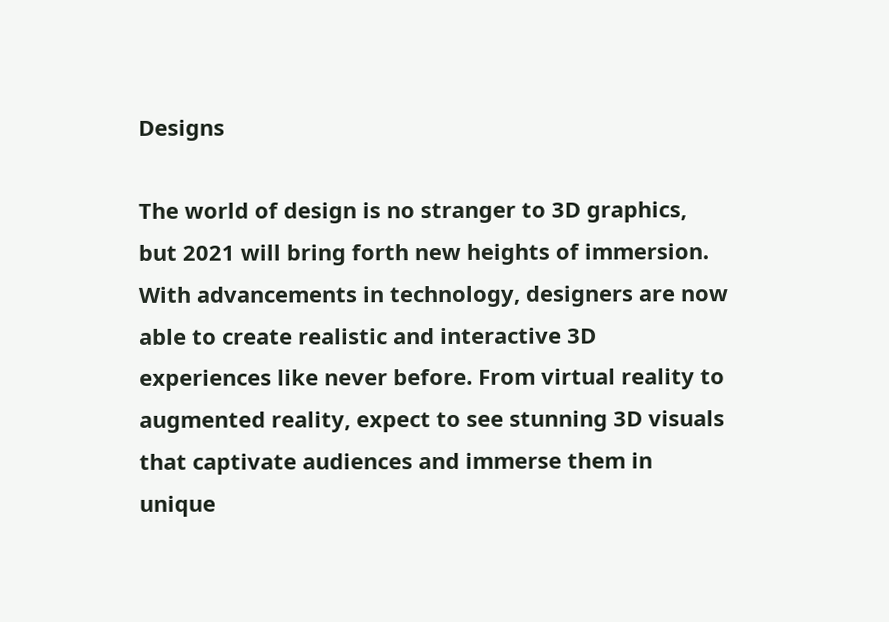Designs

The world of design is no stranger to 3D graphics, but 2021 will bring forth new heights of immersion. With advancements in technology, designers are now able to create realistic and interactive 3D experiences like never before. From virtual reality to augmented reality, expect to see stunning 3D visuals that captivate audiences and immerse them in unique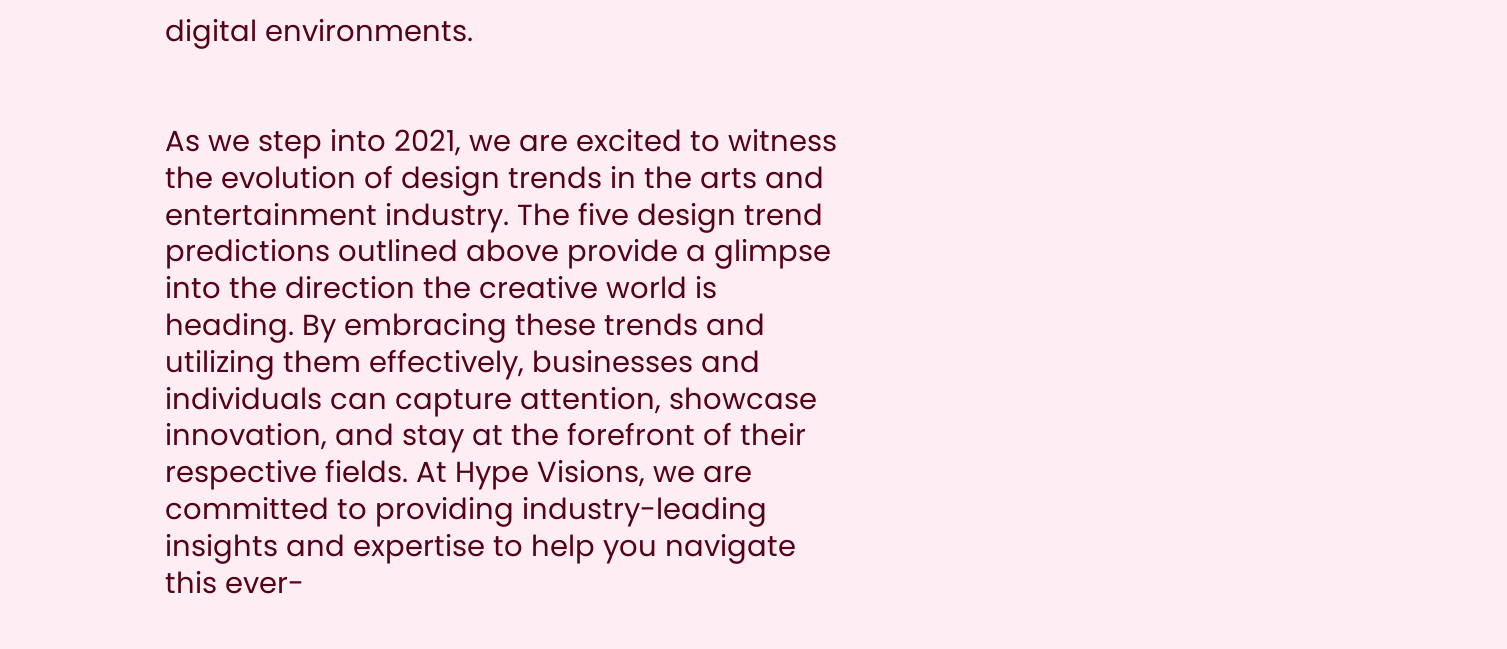digital environments.


As we step into 2021, we are excited to witness the evolution of design trends in the arts and entertainment industry. The five design trend predictions outlined above provide a glimpse into the direction the creative world is heading. By embracing these trends and utilizing them effectively, businesses and individuals can capture attention, showcase innovation, and stay at the forefront of their respective fields. At Hype Visions, we are committed to providing industry-leading insights and expertise to help you navigate this ever-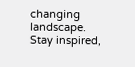changing landscape. Stay inspired,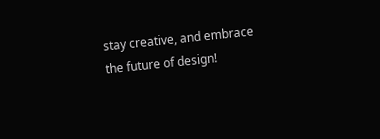stay creative, and embrace the future of design!